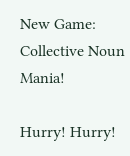New Game: Collective Noun Mania!

Hurry! Hurry!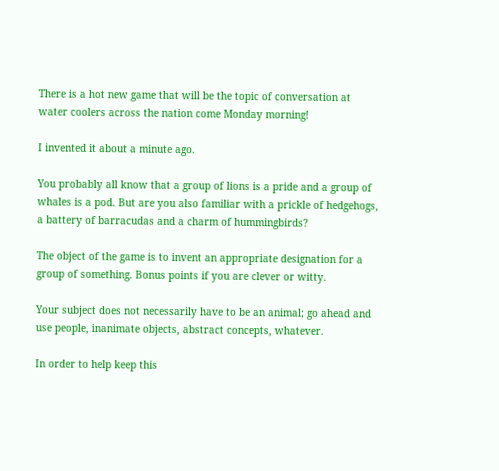There is a hot new game that will be the topic of conversation at water coolers across the nation come Monday morning!

I invented it about a minute ago.

You probably all know that a group of lions is a pride and a group of whales is a pod. But are you also familiar with a prickle of hedgehogs, a battery of barracudas and a charm of hummingbirds?

The object of the game is to invent an appropriate designation for a group of something. Bonus points if you are clever or witty.

Your subject does not necessarily have to be an animal; go ahead and use people, inanimate objects, abstract concepts, whatever.

In order to help keep this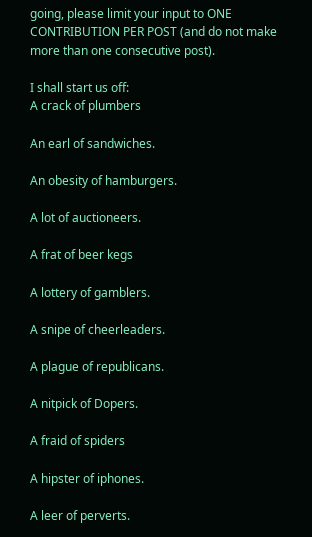going, please limit your input to ONE CONTRIBUTION PER POST (and do not make more than one consecutive post).

I shall start us off:
A crack of plumbers

An earl of sandwiches.

An obesity of hamburgers.

A lot of auctioneers.

A frat of beer kegs

A lottery of gamblers.

A snipe of cheerleaders.

A plague of republicans.

A nitpick of Dopers.

A fraid of spiders

A hipster of iphones.

A leer of perverts.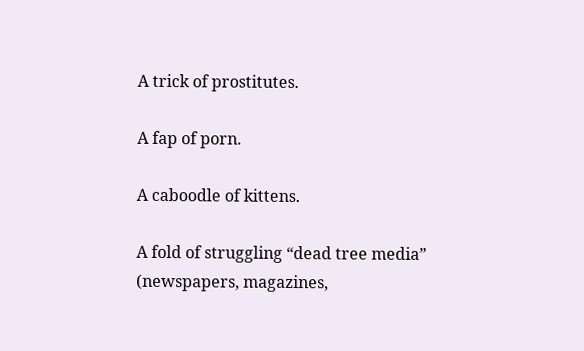A trick of prostitutes.

A fap of porn.

A caboodle of kittens.

A fold of struggling “dead tree media” (newspapers, magazines,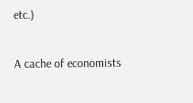etc.)

A cache of economists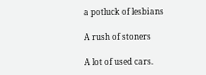a potluck of lesbians

A rush of stoners

A lot of used cars.